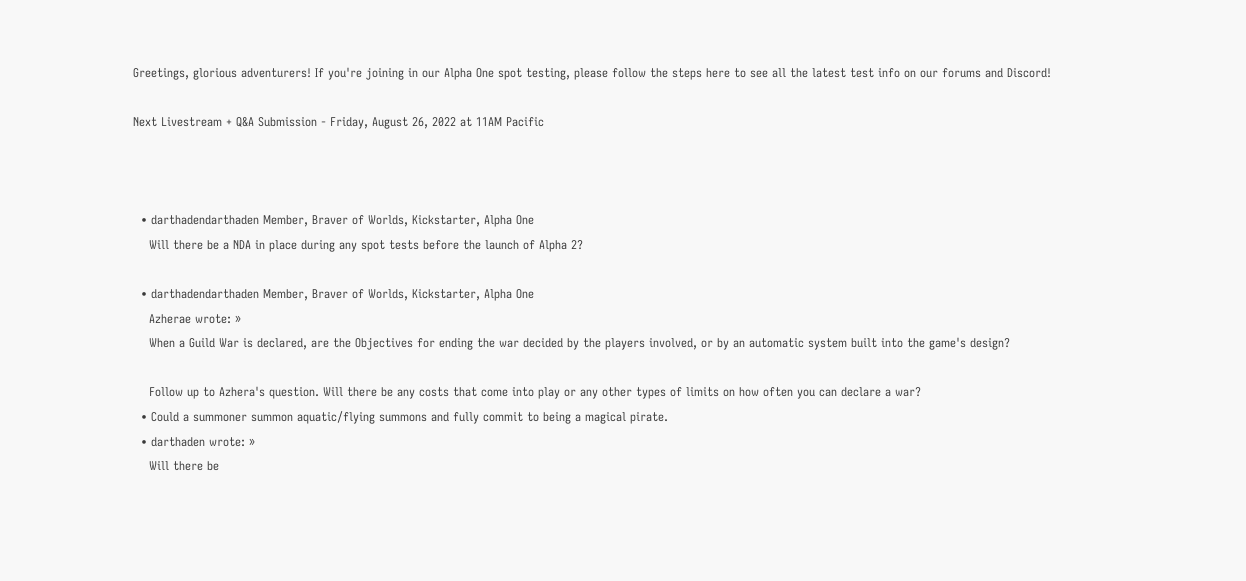Greetings, glorious adventurers! If you're joining in our Alpha One spot testing, please follow the steps here to see all the latest test info on our forums and Discord!

Next Livestream + Q&A Submission - Friday, August 26, 2022 at 11AM Pacific



  • darthadendarthaden Member, Braver of Worlds, Kickstarter, Alpha One
    Will there be a NDA in place during any spot tests before the launch of Alpha 2?

  • darthadendarthaden Member, Braver of Worlds, Kickstarter, Alpha One
    Azherae wrote: »
    When a Guild War is declared, are the Objectives for ending the war decided by the players involved, or by an automatic system built into the game's design?

    Follow up to Azhera's question. Will there be any costs that come into play or any other types of limits on how often you can declare a war?
  • Could a summoner summon aquatic/flying summons and fully commit to being a magical pirate.
  • darthaden wrote: »
    Will there be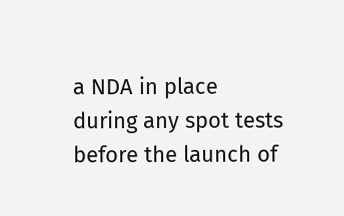a NDA in place during any spot tests before the launch of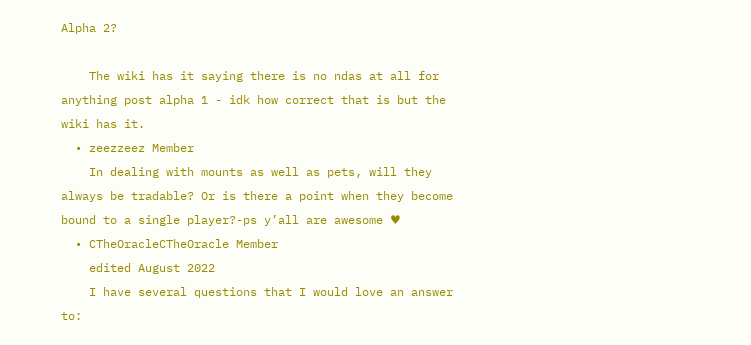Alpha 2?

    The wiki has it saying there is no ndas at all for anything post alpha 1 - idk how correct that is but the wiki has it.
  • zeezzeez Member
    In dealing with mounts as well as pets, will they always be tradable? Or is there a point when they become bound to a single player?-ps y’all are awesome ♥
  • CTheOracleCTheOracle Member
    edited August 2022
    I have several questions that I would love an answer to: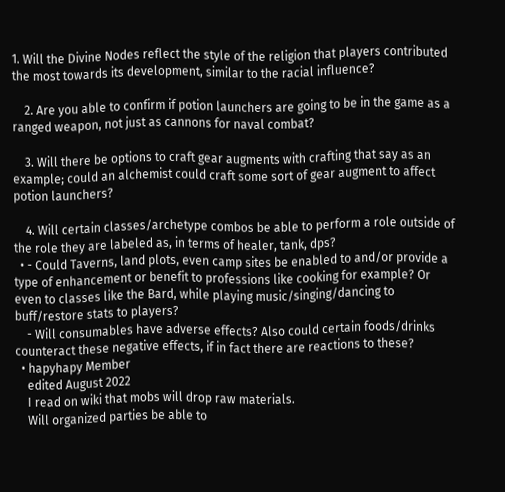1. Will the Divine Nodes reflect the style of the religion that players contributed the most towards its development, similar to the racial influence?

    2. Are you able to confirm if potion launchers are going to be in the game as a ranged weapon, not just as cannons for naval combat?

    3. Will there be options to craft gear augments with crafting that say as an example; could an alchemist could craft some sort of gear augment to affect potion launchers?

    4. Will certain classes/archetype combos be able to perform a role outside of the role they are labeled as, in terms of healer, tank, dps?
  • - Could Taverns, land plots, even camp sites be enabled to and/or provide a type of enhancement or benefit to professions like cooking for example? Or even to classes like the Bard, while playing music/singing/dancing to buff/restore stats to players?
    - Will consumables have adverse effects? Also could certain foods/drinks counteract these negative effects, if in fact there are reactions to these?
  • hapyhapy Member
    edited August 2022
    I read on wiki that mobs will drop raw materials.
    Will organized parties be able to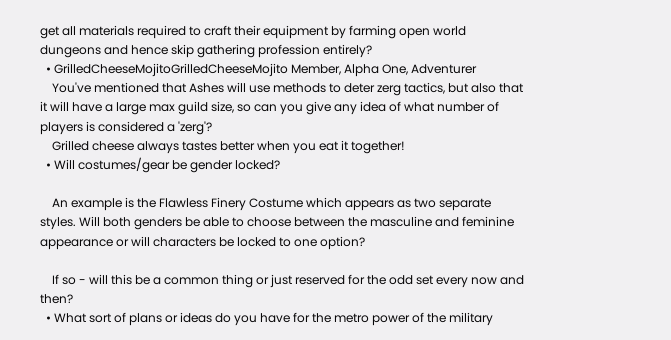get all materials required to craft their equipment by farming open world dungeons and hence skip gathering profession entirely?
  • GrilledCheeseMojitoGrilledCheeseMojito Member, Alpha One, Adventurer
    You've mentioned that Ashes will use methods to deter zerg tactics, but also that it will have a large max guild size, so can you give any idea of what number of players is considered a 'zerg'?
    Grilled cheese always tastes better when you eat it together!
  • Will costumes/gear be gender locked?

    An example is the Flawless Finery Costume which appears as two separate styles. Will both genders be able to choose between the masculine and feminine appearance or will characters be locked to one option?

    If so - will this be a common thing or just reserved for the odd set every now and then?
  • What sort of plans or ideas do you have for the metro power of the military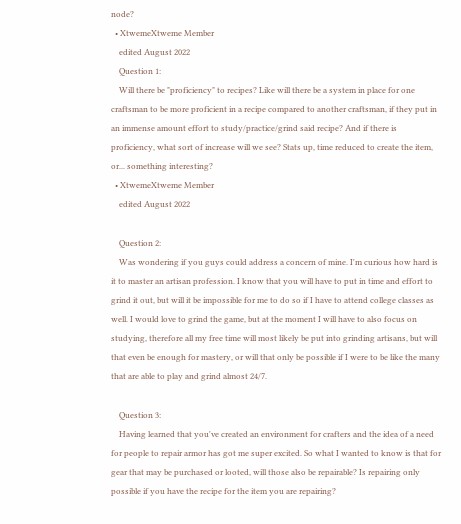node?
  • XtwemeXtweme Member
    edited August 2022
    Question 1:
    Will there be "proficiency" to recipes? Like will there be a system in place for one craftsman to be more proficient in a recipe compared to another craftsman, if they put in an immense amount effort to study/practice/grind said recipe? And if there is proficiency, what sort of increase will we see? Stats up, time reduced to create the item, or... something interesting?
  • XtwemeXtweme Member
    edited August 2022

    Question 2:
    Was wondering if you guys could address a concern of mine. I'm curious how hard is it to master an artisan profession. I know that you will have to put in time and effort to grind it out, but will it be impossible for me to do so if I have to attend college classes as well. I would love to grind the game, but at the moment I will have to also focus on studying, therefore all my free time will most likely be put into grinding artisans, but will that even be enough for mastery, or will that only be possible if I were to be like the many that are able to play and grind almost 24/7.

    Question 3:
    Having learned that you've created an environment for crafters and the idea of a need for people to repair armor has got me super excited. So what I wanted to know is that for gear that may be purchased or looted, will those also be repairable? Is repairing only possible if you have the recipe for the item you are repairing?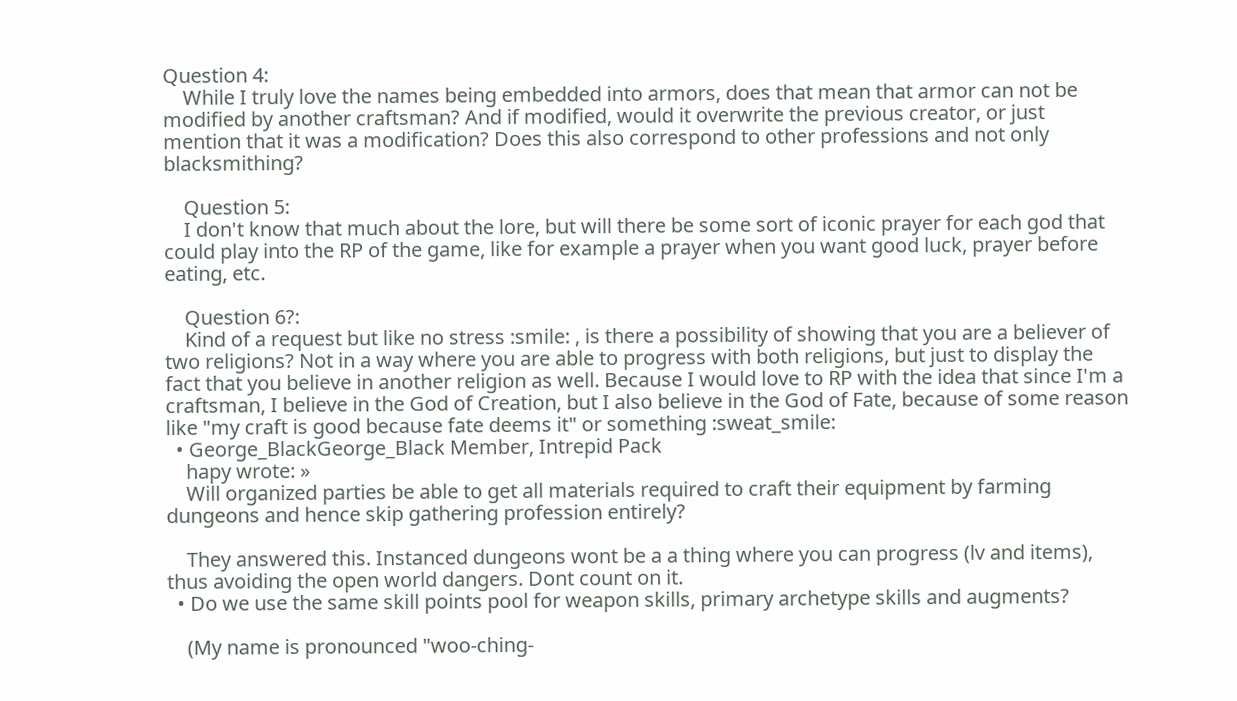Question 4:
    While I truly love the names being embedded into armors, does that mean that armor can not be modified by another craftsman? And if modified, would it overwrite the previous creator, or just mention that it was a modification? Does this also correspond to other professions and not only blacksmithing?

    Question 5:
    I don't know that much about the lore, but will there be some sort of iconic prayer for each god that could play into the RP of the game, like for example a prayer when you want good luck, prayer before eating, etc.

    Question 6?:
    Kind of a request but like no stress :smile: , is there a possibility of showing that you are a believer of two religions? Not in a way where you are able to progress with both religions, but just to display the fact that you believe in another religion as well. Because I would love to RP with the idea that since I'm a craftsman, I believe in the God of Creation, but I also believe in the God of Fate, because of some reason like "my craft is good because fate deems it" or something :sweat_smile:
  • George_BlackGeorge_Black Member, Intrepid Pack
    hapy wrote: »
    Will organized parties be able to get all materials required to craft their equipment by farming dungeons and hence skip gathering profession entirely?

    They answered this. Instanced dungeons wont be a a thing where you can progress (lv and items), thus avoiding the open world dangers. Dont count on it.
  • Do we use the same skill points pool for weapon skills, primary archetype skills and augments?

    (My name is pronounced "woo-ching-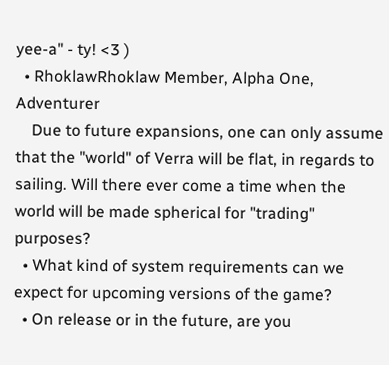yee-a" - ty! <3 )
  • RhoklawRhoklaw Member, Alpha One, Adventurer
    Due to future expansions, one can only assume that the "world" of Verra will be flat, in regards to sailing. Will there ever come a time when the world will be made spherical for "trading" purposes?
  • What kind of system requirements can we expect for upcoming versions of the game?
  • On release or in the future, are you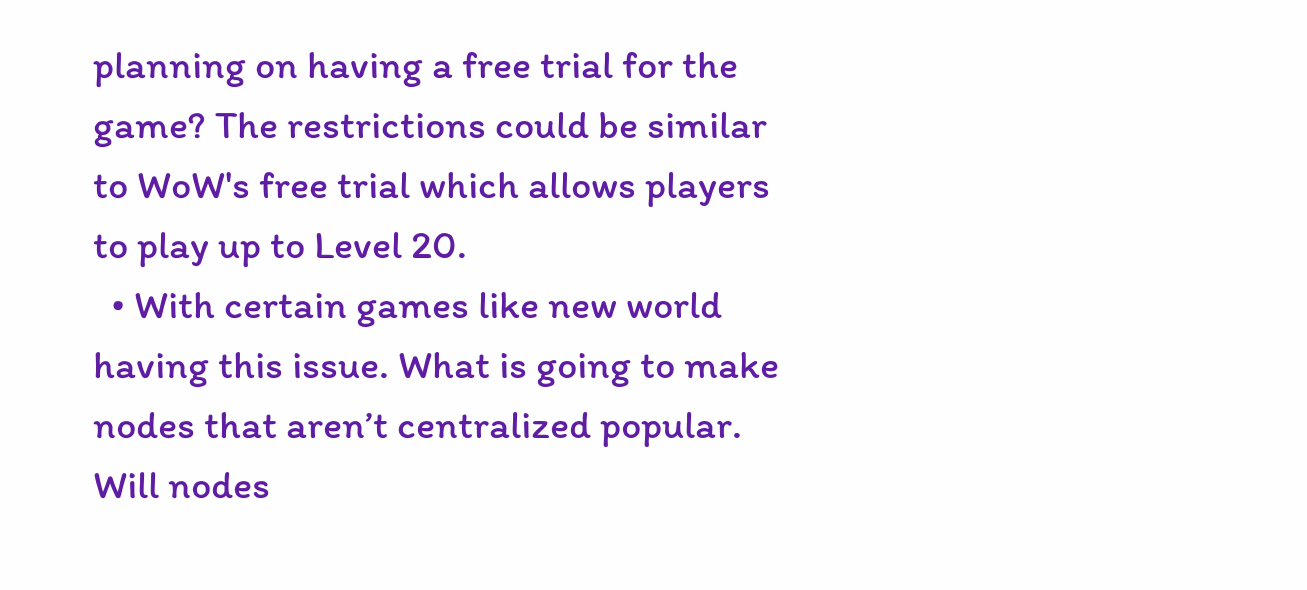planning on having a free trial for the game? The restrictions could be similar to WoW's free trial which allows players to play up to Level 20.
  • With certain games like new world having this issue. What is going to make nodes that aren’t centralized popular. Will nodes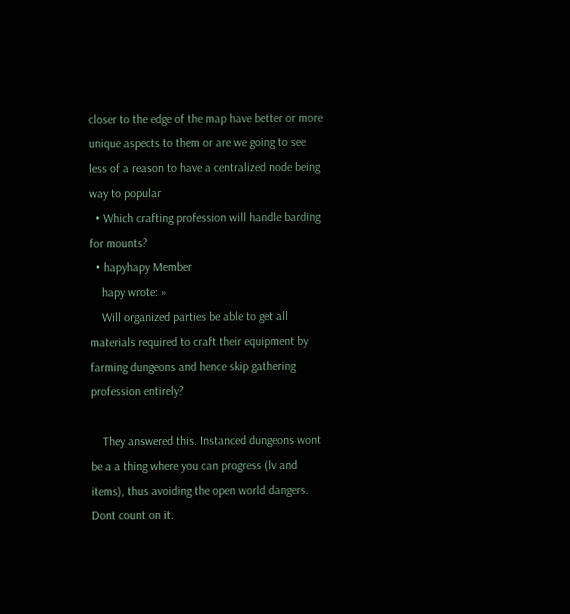closer to the edge of the map have better or more unique aspects to them or are we going to see less of a reason to have a centralized node being way to popular
  • Which crafting profession will handle barding for mounts?
  • hapyhapy Member
    hapy wrote: »
    Will organized parties be able to get all materials required to craft their equipment by farming dungeons and hence skip gathering profession entirely?

    They answered this. Instanced dungeons wont be a a thing where you can progress (lv and items), thus avoiding the open world dangers. Dont count on it.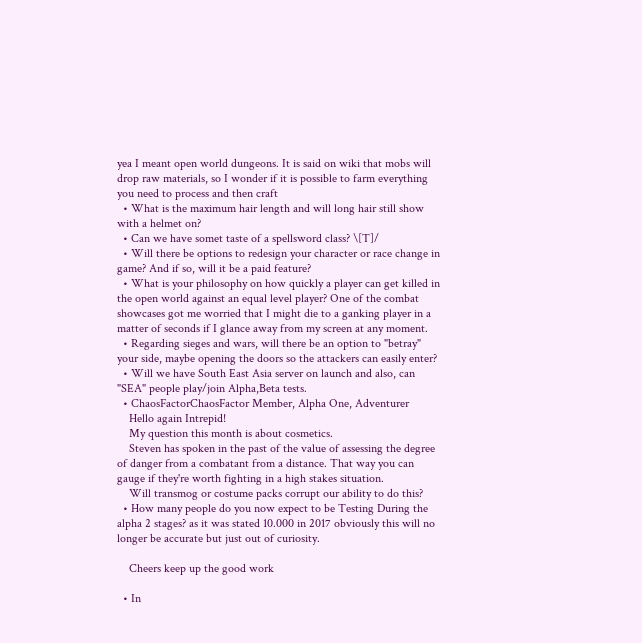yea I meant open world dungeons. It is said on wiki that mobs will drop raw materials, so I wonder if it is possible to farm everything you need to process and then craft
  • What is the maximum hair length and will long hair still show with a helmet on?
  • Can we have somet taste of a spellsword class? \[T]/
  • Will there be options to redesign your character or race change in game? And if so, will it be a paid feature?
  • What is your philosophy on how quickly a player can get killed in the open world against an equal level player? One of the combat showcases got me worried that I might die to a ganking player in a matter of seconds if I glance away from my screen at any moment.
  • Regarding sieges and wars, will there be an option to "betray" your side, maybe opening the doors so the attackers can easily enter?
  • Will we have South East Asia server on launch and also, can "SEA" people play/join Alpha,Beta tests.
  • ChaosFactorChaosFactor Member, Alpha One, Adventurer
    Hello again Intrepid!
    My question this month is about cosmetics.
    Steven has spoken in the past of the value of assessing the degree of danger from a combatant from a distance. That way you can gauge if they're worth fighting in a high stakes situation.
    Will transmog or costume packs corrupt our ability to do this?
  • How many people do you now expect to be Testing During the alpha 2 stages? as it was stated 10.000 in 2017 obviously this will no longer be accurate but just out of curiosity.

    Cheers keep up the good work

  • In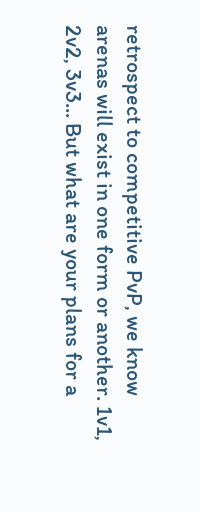retrospect to competitive PvP, we know arenas will exist in one form or another. 1v1, 2v2, 3v3... But what are your plans for a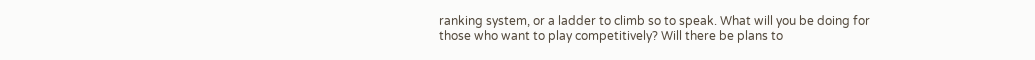ranking system, or a ladder to climb so to speak. What will you be doing for those who want to play competitively? Will there be plans to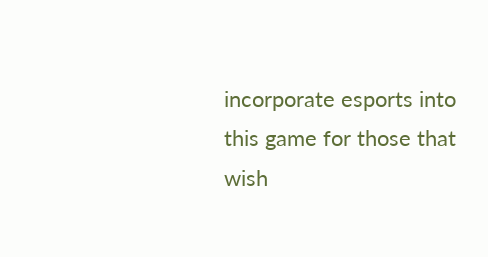incorporate esports into this game for those that wish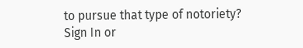to pursue that type of notoriety?
Sign In or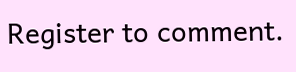Register to comment.